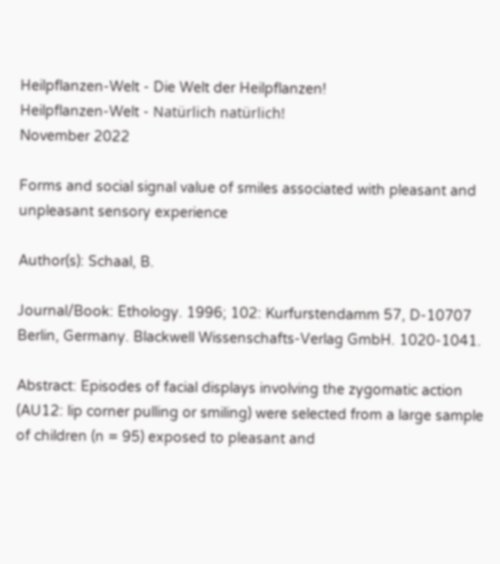Heilpflanzen-Welt - Die Welt der Heilpflanzen!
Heilpflanzen-Welt - Natürlich natürlich!
November 2022

Forms and social signal value of smiles associated with pleasant and unpleasant sensory experience

Author(s): Schaal, B.

Journal/Book: Ethology. 1996; 102: Kurfurstendamm 57, D-10707 Berlin, Germany. Blackwell Wissenschafts-Verlag GmbH. 1020-1041.

Abstract: Episodes of facial displays involving the zygomatic action (AU12: lip corner pulling or smiling) were selected from a large sample of children (n = 95) exposed to pleasant and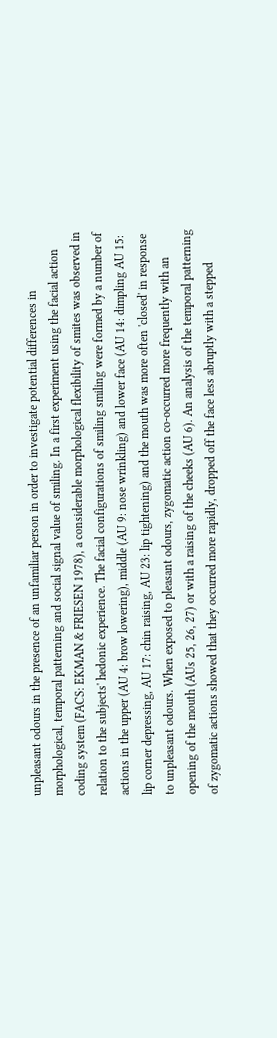unpleasant odours in the presence of an unfamiliar person in order to investigate potential differences in morphological, temporal patterning and social signal value of smiling. In a first experiment using the facial action coding system (FACS: EKMAN & FRIESEN 1978), a considerable morphological flexibility of smites was observed in relation to the subjects' hedonic experience. The facial configurations of smiling smiling were formed by a number of actions in the upper (AU 4: brow lowering), middle (AU 9: nose wrinkling) and lower face (AU 14: dimpling AU 15: lip corner depressing, AU 17: chin raising, AU 23: lip tightening) and the mouth was more often 'closed' in response to unpleasant odours. When exposed to pleasant odours, zygomatic action co-occurred more frequently with an opening of the mouth (AUs 25, 26, 27) or with a raising of the cheeks (AU 6). An analysis of the temporal patterning of zygomatic actions showed that they occurred more rapidly, dropped off the face less abruptly with a stepped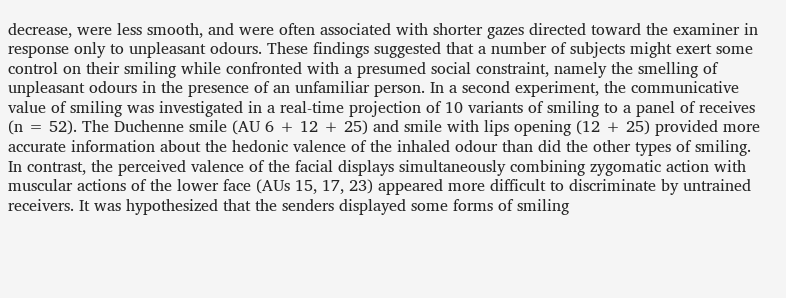decrease, were less smooth, and were often associated with shorter gazes directed toward the examiner in response only to unpleasant odours. These findings suggested that a number of subjects might exert some control on their smiling while confronted with a presumed social constraint, namely the smelling of unpleasant odours in the presence of an unfamiliar person. In a second experiment, the communicative value of smiling was investigated in a real-time projection of 10 variants of smiling to a panel of receives (n = 52). The Duchenne smile (AU 6 + 12 + 25) and smile with lips opening (12 + 25) provided more accurate information about the hedonic valence of the inhaled odour than did the other types of smiling. In contrast, the perceived valence of the facial displays simultaneously combining zygomatic action with muscular actions of the lower face (AUs 15, 17, 23) appeared more difficult to discriminate by untrained receivers. It was hypothesized that the senders displayed some forms of smiling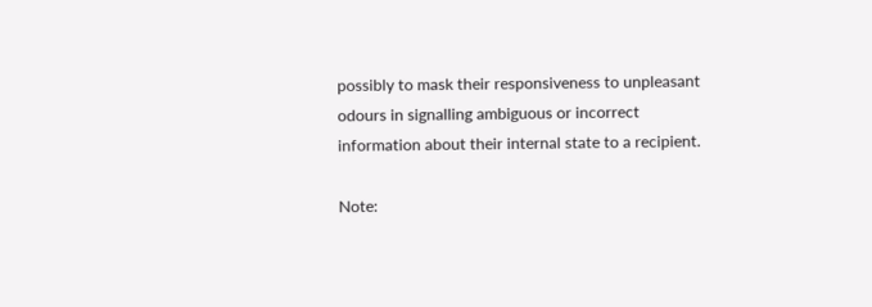possibly to mask their responsiveness to unpleasant odours in signalling ambiguous or incorrect information about their internal state to a recipient.

Note: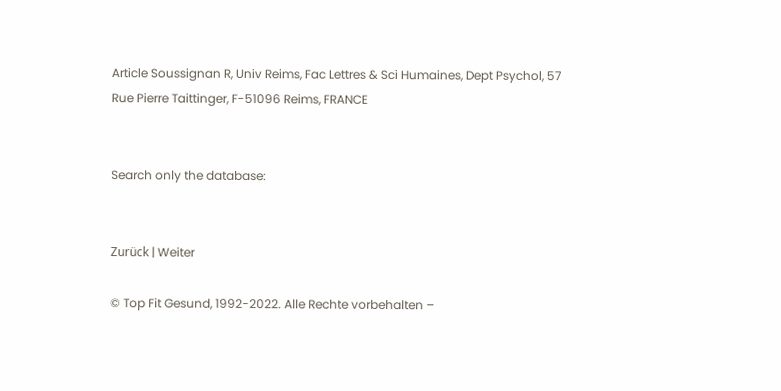Article Soussignan R, Univ Reims, Fac Lettres & Sci Humaines, Dept Psychol, 57 Rue Pierre Taittinger, F-51096 Reims, FRANCE


Search only the database:


Zurück | Weiter

© Top Fit Gesund, 1992-2022. Alle Rechte vorbehalten –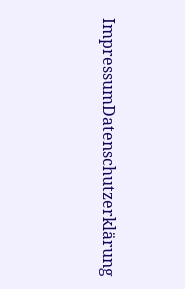ImpressumDatenschutzerklärung